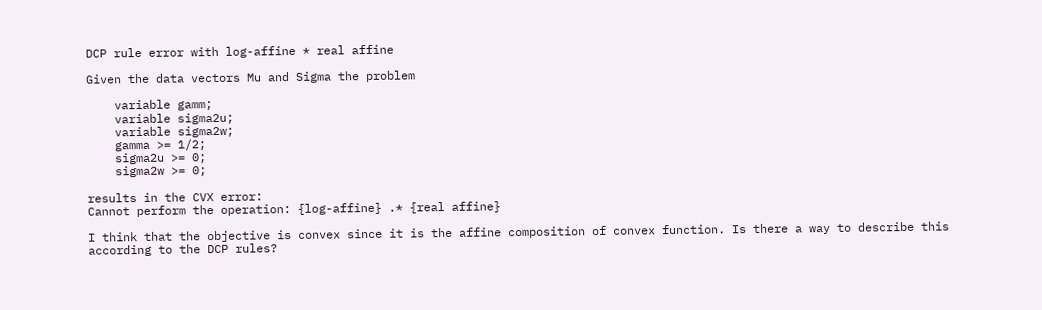DCP rule error with log-affine * real affine

Given the data vectors Mu and Sigma the problem

    variable gamm;
    variable sigma2u;
    variable sigma2w;
    gamma >= 1/2;
    sigma2u >= 0;
    sigma2w >= 0;

results in the CVX error:
Cannot perform the operation: {log-affine} .* {real affine}

I think that the objective is convex since it is the affine composition of convex function. Is there a way to describe this according to the DCP rules?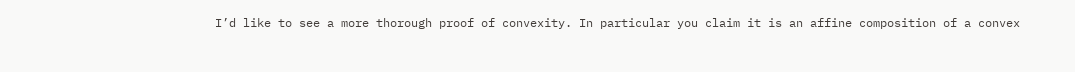I’d like to see a more thorough proof of convexity. In particular you claim it is an affine composition of a convex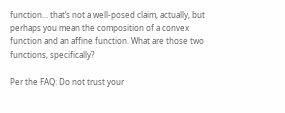function… that’s not a well-posed claim, actually, but perhaps you mean the composition of a convex function and an affine function. What are those two functions, specifically?

Per the FAQ: Do not trust your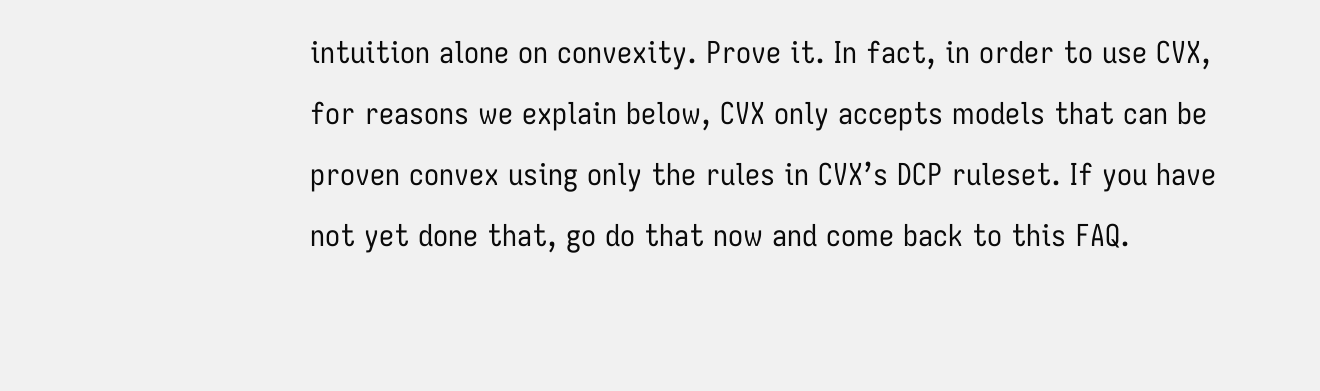intuition alone on convexity. Prove it. In fact, in order to use CVX, for reasons we explain below, CVX only accepts models that can be proven convex using only the rules in CVX’s DCP ruleset. If you have not yet done that, go do that now and come back to this FAQ.